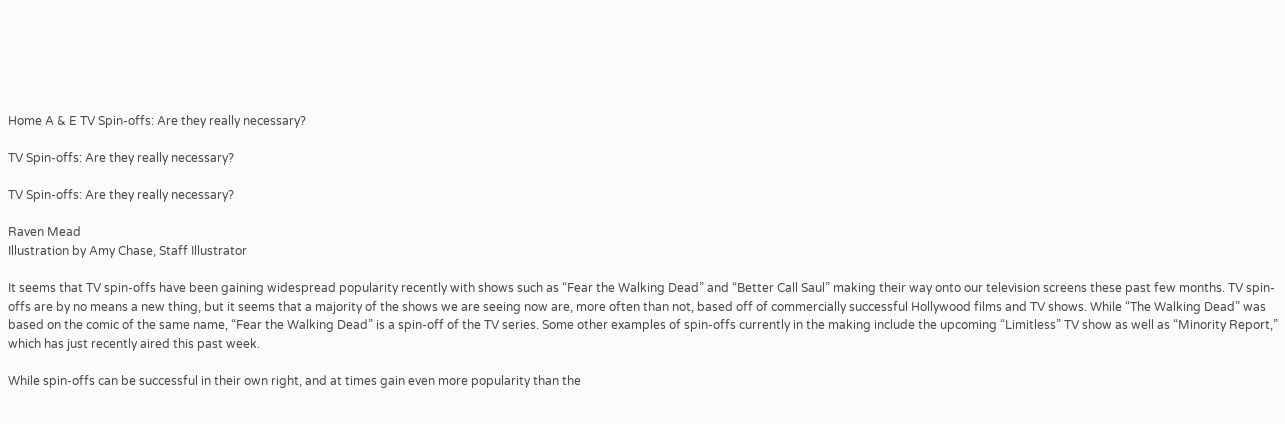Home A & E TV Spin-offs: Are they really necessary?

TV Spin-offs: Are they really necessary?

TV Spin-offs: Are they really necessary?

Raven Mead
Illustration by Amy Chase, Staff Illustrator

It seems that TV spin-offs have been gaining widespread popularity recently with shows such as “Fear the Walking Dead” and “Better Call Saul” making their way onto our television screens these past few months. TV spin-offs are by no means a new thing, but it seems that a majority of the shows we are seeing now are, more often than not, based off of commercially successful Hollywood films and TV shows. While “The Walking Dead” was based on the comic of the same name, “Fear the Walking Dead” is a spin-off of the TV series. Some other examples of spin-offs currently in the making include the upcoming “Limitless” TV show as well as “Minority Report,” which has just recently aired this past week.

While spin-offs can be successful in their own right, and at times gain even more popularity than the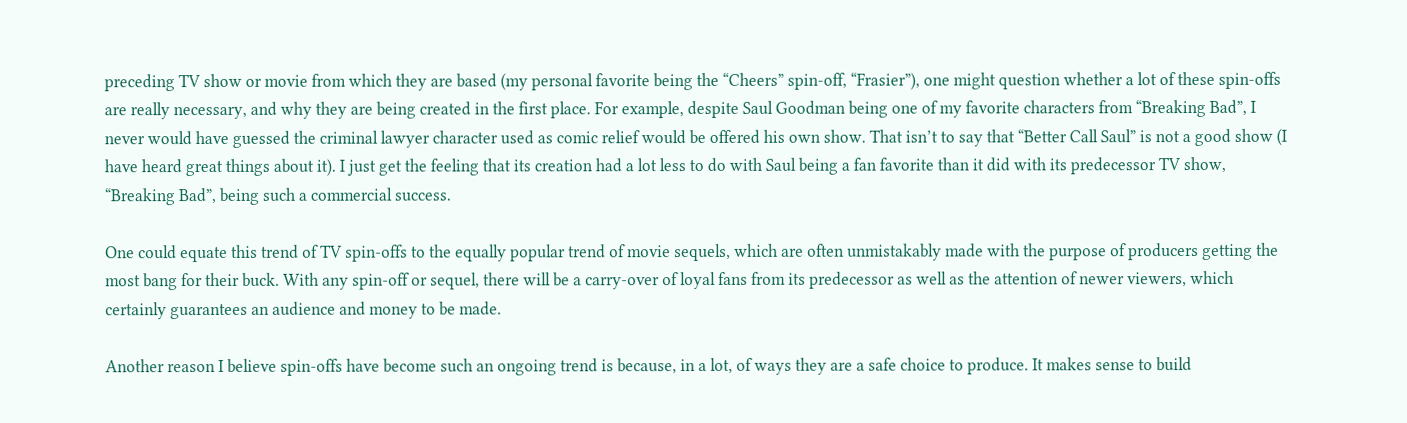preceding TV show or movie from which they are based (my personal favorite being the “Cheers” spin-off, “Frasier”), one might question whether a lot of these spin-offs are really necessary, and why they are being created in the first place. For example, despite Saul Goodman being one of my favorite characters from “Breaking Bad”, I never would have guessed the criminal lawyer character used as comic relief would be offered his own show. That isn’t to say that “Better Call Saul” is not a good show (I have heard great things about it). I just get the feeling that its creation had a lot less to do with Saul being a fan favorite than it did with its predecessor TV show, “Breaking Bad”, being such a commercial success.

One could equate this trend of TV spin-offs to the equally popular trend of movie sequels, which are often unmistakably made with the purpose of producers getting the most bang for their buck. With any spin-off or sequel, there will be a carry-over of loyal fans from its predecessor as well as the attention of newer viewers, which certainly guarantees an audience and money to be made.

Another reason I believe spin-offs have become such an ongoing trend is because, in a lot, of ways they are a safe choice to produce. It makes sense to build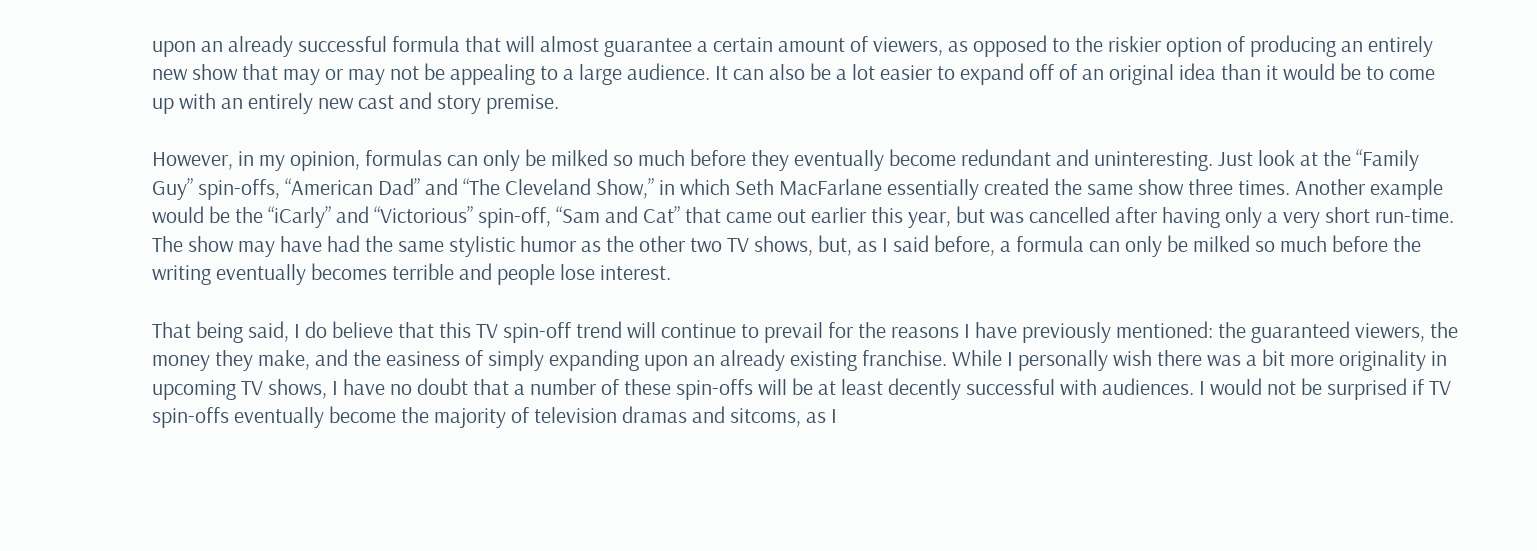upon an already successful formula that will almost guarantee a certain amount of viewers, as opposed to the riskier option of producing an entirely new show that may or may not be appealing to a large audience. It can also be a lot easier to expand off of an original idea than it would be to come up with an entirely new cast and story premise.

However, in my opinion, formulas can only be milked so much before they eventually become redundant and uninteresting. Just look at the “Family Guy” spin-offs, “American Dad” and “The Cleveland Show,” in which Seth MacFarlane essentially created the same show three times. Another example would be the “iCarly” and “Victorious” spin-off, “Sam and Cat” that came out earlier this year, but was cancelled after having only a very short run-time. The show may have had the same stylistic humor as the other two TV shows, but, as I said before, a formula can only be milked so much before the writing eventually becomes terrible and people lose interest.

That being said, I do believe that this TV spin-off trend will continue to prevail for the reasons I have previously mentioned: the guaranteed viewers, the money they make, and the easiness of simply expanding upon an already existing franchise. While I personally wish there was a bit more originality in upcoming TV shows, I have no doubt that a number of these spin-offs will be at least decently successful with audiences. I would not be surprised if TV spin-offs eventually become the majority of television dramas and sitcoms, as I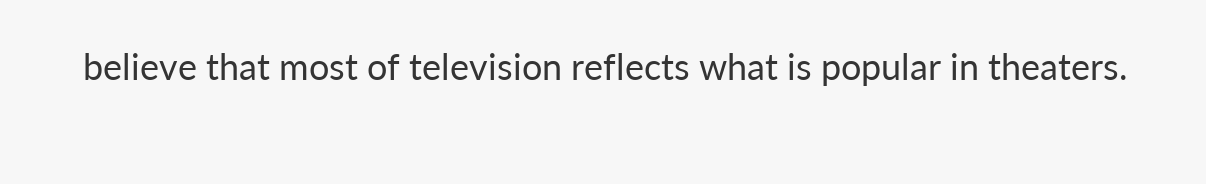believe that most of television reflects what is popular in theaters.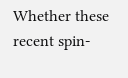Whether these recent spin-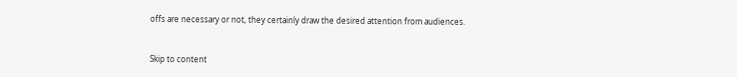offs are necessary or not, they certainly draw the desired attention from audiences.


Skip to content